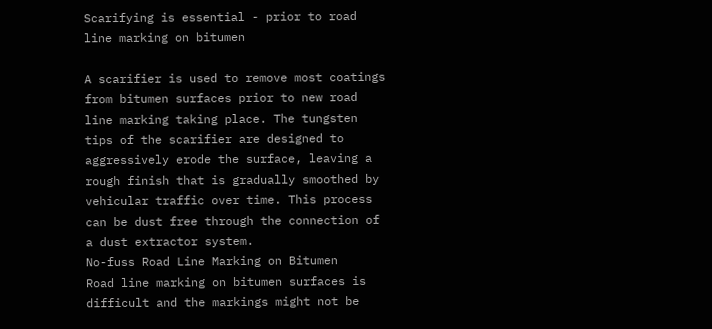Scarifying is essential - prior to road line marking on bitumen

A scarifier is used to remove most coatings from bitumen surfaces prior to new road line marking taking place. The tungsten tips of the scarifier are designed to aggressively erode the surface, leaving a rough finish that is gradually smoothed by vehicular traffic over time. This process can be dust free through the connection of a dust extractor system.
No-fuss Road Line Marking on Bitumen
Road line marking on bitumen surfaces is difficult and the markings might not be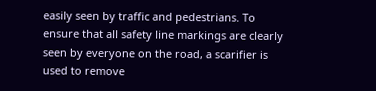easily seen by traffic and pedestrians. To ensure that all safety line markings are clearly seen by everyone on the road, a scarifier is used to remove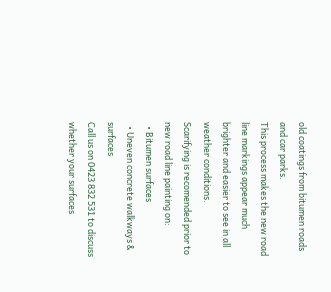old coatings from bitumen roads and car parks.
This process makes the new road line markings appear much brighter and easier to see in all weather conditions.
Scarifying is recomended prior to new road line painting on:
  • Bitumen surfaces
  • Uneven concrete walkways & surfaces
Call us on 0423 832 531 to discuss whether your surfaces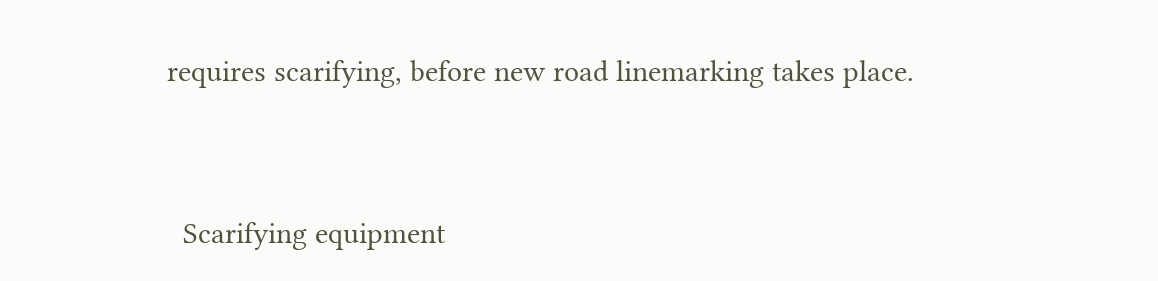requires scarifying, before new road linemarking takes place.


  Scarifying equipment